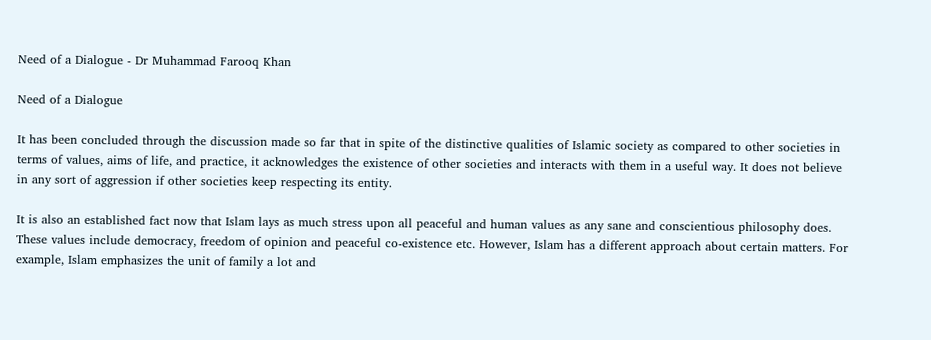Need of a Dialogue - Dr Muhammad Farooq Khan

Need of a Dialogue

It has been concluded through the discussion made so far that in spite of the distinctive qualities of Islamic society as compared to other societies in terms of values, aims of life, and practice, it acknowledges the existence of other societies and interacts with them in a useful way. It does not believe in any sort of aggression if other societies keep respecting its entity.

It is also an established fact now that Islam lays as much stress upon all peaceful and human values as any sane and conscientious philosophy does. These values include democracy, freedom of opinion and peaceful co-existence etc. However, Islam has a different approach about certain matters. For example, Islam emphasizes the unit of family a lot and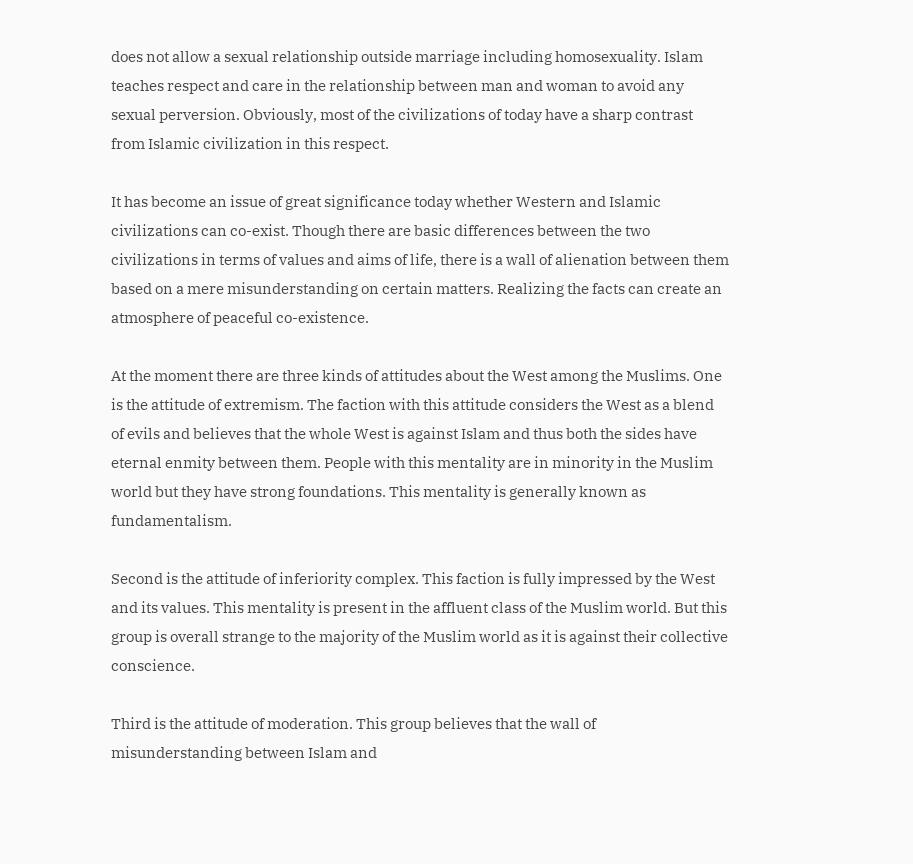does not allow a sexual relationship outside marriage including homosexuality. Islam teaches respect and care in the relationship between man and woman to avoid any sexual perversion. Obviously, most of the civilizations of today have a sharp contrast from Islamic civilization in this respect.

It has become an issue of great significance today whether Western and Islamic civilizations can co-exist. Though there are basic differences between the two civilizations in terms of values and aims of life, there is a wall of alienation between them based on a mere misunderstanding on certain matters. Realizing the facts can create an atmosphere of peaceful co-existence.

At the moment there are three kinds of attitudes about the West among the Muslims. One is the attitude of extremism. The faction with this attitude considers the West as a blend of evils and believes that the whole West is against Islam and thus both the sides have eternal enmity between them. People with this mentality are in minority in the Muslim world but they have strong foundations. This mentality is generally known as fundamentalism.

Second is the attitude of inferiority complex. This faction is fully impressed by the West and its values. This mentality is present in the affluent class of the Muslim world. But this group is overall strange to the majority of the Muslim world as it is against their collective conscience.

Third is the attitude of moderation. This group believes that the wall of misunderstanding between Islam and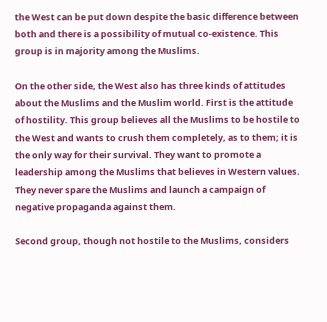the West can be put down despite the basic difference between both and there is a possibility of mutual co-existence. This group is in majority among the Muslims.

On the other side, the West also has three kinds of attitudes about the Muslims and the Muslim world. First is the attitude of hostility. This group believes all the Muslims to be hostile to the West and wants to crush them completely, as to them; it is the only way for their survival. They want to promote a leadership among the Muslims that believes in Western values. They never spare the Muslims and launch a campaign of negative propaganda against them.

Second group, though not hostile to the Muslims, considers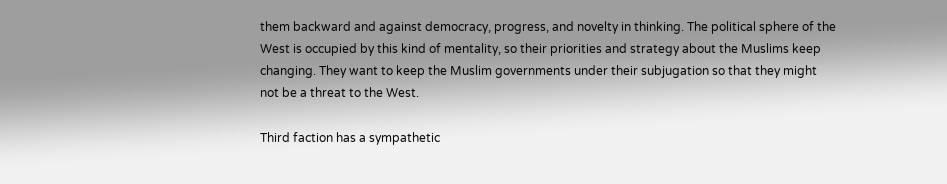them backward and against democracy, progress, and novelty in thinking. The political sphere of the West is occupied by this kind of mentality, so their priorities and strategy about the Muslims keep changing. They want to keep the Muslim governments under their subjugation so that they might not be a threat to the West.

Third faction has a sympathetic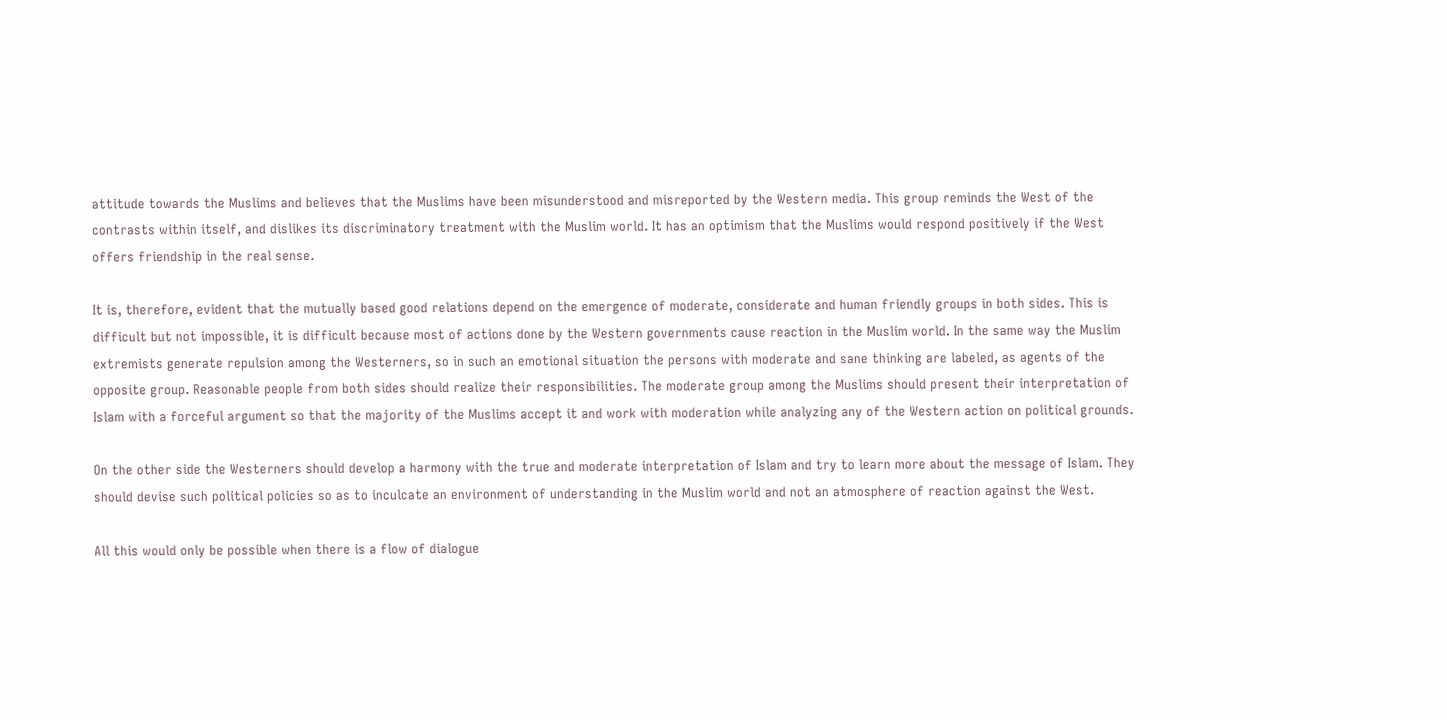attitude towards the Muslims and believes that the Muslims have been misunderstood and misreported by the Western media. This group reminds the West of the contrasts within itself, and dislikes its discriminatory treatment with the Muslim world. It has an optimism that the Muslims would respond positively if the West offers friendship in the real sense.

It is, therefore, evident that the mutually based good relations depend on the emergence of moderate, considerate and human friendly groups in both sides. This is difficult but not impossible, it is difficult because most of actions done by the Western governments cause reaction in the Muslim world. In the same way the Muslim extremists generate repulsion among the Westerners, so in such an emotional situation the persons with moderate and sane thinking are labeled, as agents of the opposite group. Reasonable people from both sides should realize their responsibilities. The moderate group among the Muslims should present their interpretation of Islam with a forceful argument so that the majority of the Muslims accept it and work with moderation while analyzing any of the Western action on political grounds.

On the other side the Westerners should develop a harmony with the true and moderate interpretation of Islam and try to learn more about the message of Islam. They should devise such political policies so as to inculcate an environment of understanding in the Muslim world and not an atmosphere of reaction against the West.

All this would only be possible when there is a flow of dialogue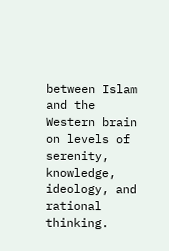between Islam and the Western brain on levels of serenity, knowledge, ideology, and rational thinking.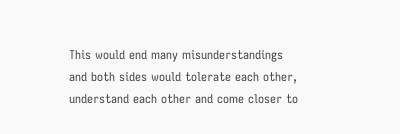This would end many misunderstandings and both sides would tolerate each other, understand each other and come closer to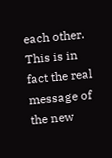each other. This is in fact the real message of the new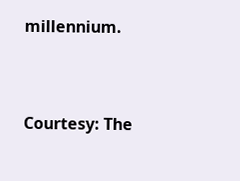millennium.


Courtesy: The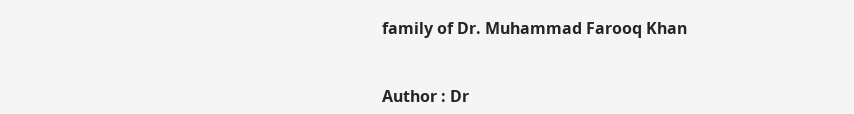family of Dr. Muhammad Farooq Khan


Author : Dr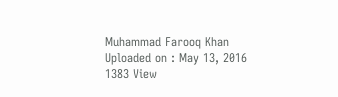Muhammad Farooq Khan
Uploaded on : May 13, 2016
1383 View